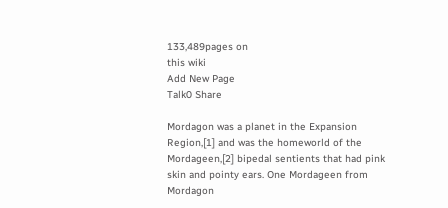133,489pages on
this wiki
Add New Page
Talk0 Share

Mordagon was a planet in the Expansion Region,[1] and was the homeworld of the Mordageen,[2] bipedal sentients that had pink skin and pointy ears. One Mordageen from Mordagon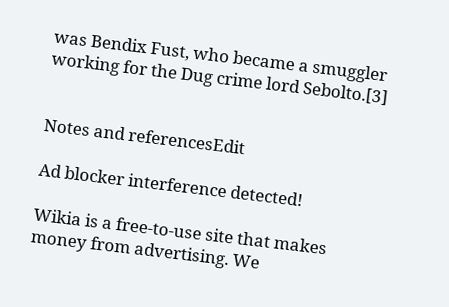was Bendix Fust, who became a smuggler working for the Dug crime lord Sebolto.[3]


Notes and referencesEdit

Ad blocker interference detected!

Wikia is a free-to-use site that makes money from advertising. We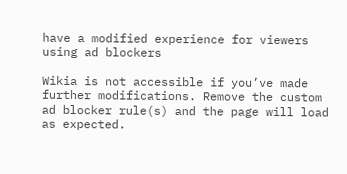have a modified experience for viewers using ad blockers

Wikia is not accessible if you’ve made further modifications. Remove the custom ad blocker rule(s) and the page will load as expected.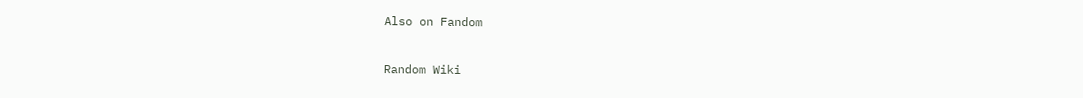Also on Fandom

Random Wiki